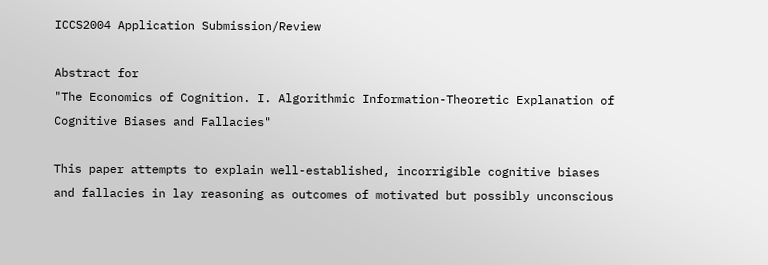ICCS2004 Application Submission/Review

Abstract for
"The Economics of Cognition. I. Algorithmic Information-Theoretic Explanation of Cognitive Biases and Fallacies"

This paper attempts to explain well-established, incorrigible cognitive biases and fallacies in lay reasoning as outcomes of motivated but possibly unconscious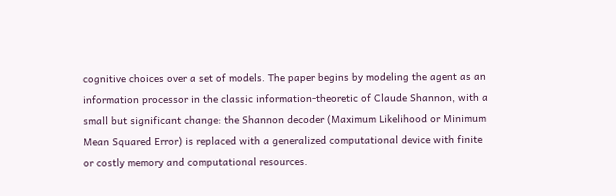cognitive choices over a set of models. The paper begins by modeling the agent as an information processor in the classic information-theoretic of Claude Shannon, with a small but significant change: the Shannon decoder (Maximum Likelihood or Minimum Mean Squared Error) is replaced with a generalized computational device with finite or costly memory and computational resources.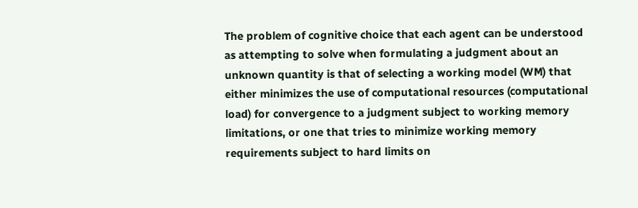The problem of cognitive choice that each agent can be understood as attempting to solve when formulating a judgment about an unknown quantity is that of selecting a working model (WM) that either minimizes the use of computational resources (computational load) for convergence to a judgment subject to working memory limitations, or one that tries to minimize working memory requirements subject to hard limits on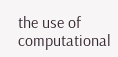the use of computational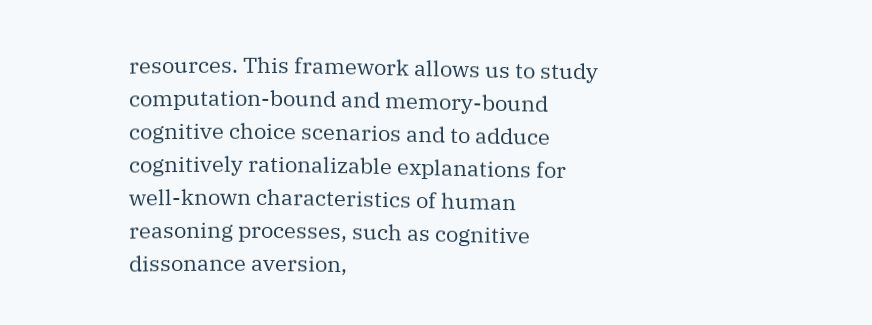resources. This framework allows us to study computation-bound and memory-bound cognitive choice scenarios and to adduce cognitively rationalizable explanations for well-known characteristics of human reasoning processes, such as cognitive dissonance aversion,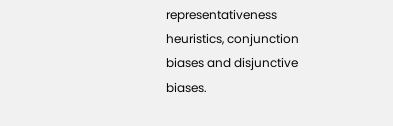representativeness heuristics, conjunction biases and disjunctive biases.